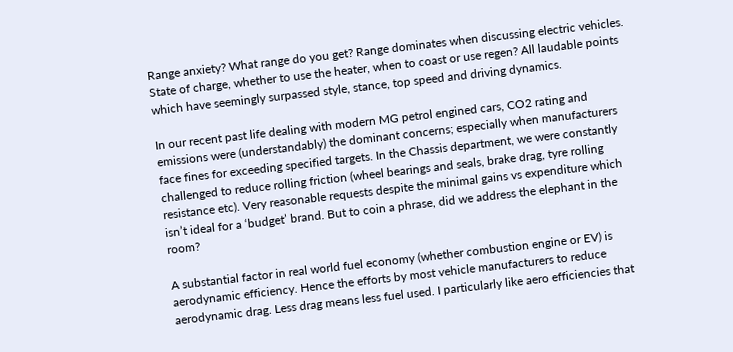Range anxiety? What range do you get? Range dominates when discussing electric vehicles. State of charge, whether to use the heater, when to coast or use regen? All laudable points which have seemingly surpassed style, stance, top speed and driving dynamics.

In our recent past life dealing with modern MG petrol engined cars, CO2 rating and emissions were (understandably) the dominant concerns; especially when manufacturers face fines for exceeding specified targets. In the Chassis department, we were constantly challenged to reduce rolling friction (wheel bearings and seals, brake drag, tyre rolling resistance etc). Very reasonable requests despite the minimal gains vs expenditure which isn’t ideal for a ‘budget’ brand. But to coin a phrase, did we address the elephant in the room?

A substantial factor in real world fuel economy (whether combustion engine or EV) is aerodynamic efficiency. Hence the efforts by most vehicle manufacturers to reduce aerodynamic drag. Less drag means less fuel used. I particularly like aero efficiencies that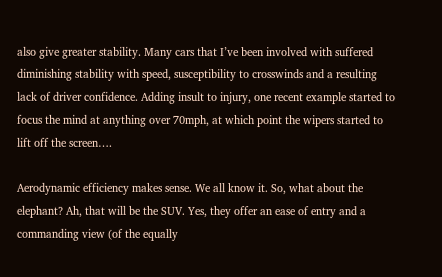also give greater stability. Many cars that I’ve been involved with suffered diminishing stability with speed, susceptibility to crosswinds and a resulting lack of driver confidence. Adding insult to injury, one recent example started to focus the mind at anything over 70mph, at which point the wipers started to lift off the screen….

Aerodynamic efficiency makes sense. We all know it. So, what about the elephant? Ah, that will be the SUV. Yes, they offer an ease of entry and a commanding view (of the equally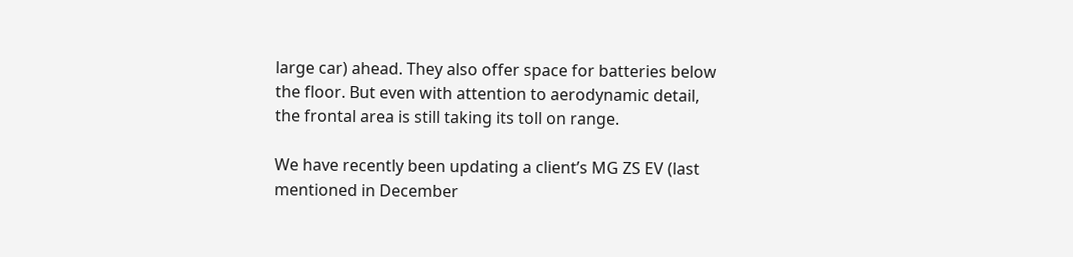large car) ahead. They also offer space for batteries below the floor. But even with attention to aerodynamic detail, the frontal area is still taking its toll on range.

We have recently been updating a client’s MG ZS EV (last mentioned in December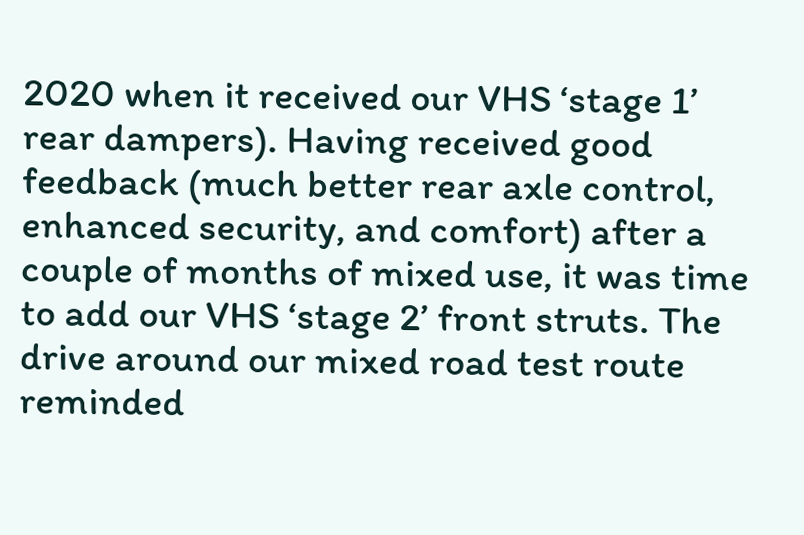2020 when it received our VHS ‘stage 1’ rear dampers). Having received good feedback (much better rear axle control, enhanced security, and comfort) after a couple of months of mixed use, it was time to add our VHS ‘stage 2’ front struts. The drive around our mixed road test route reminded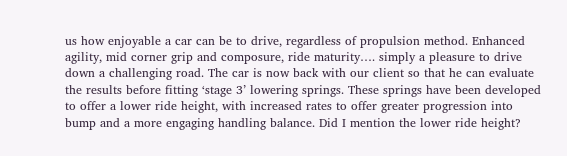us how enjoyable a car can be to drive, regardless of propulsion method. Enhanced agility, mid corner grip and composure, ride maturity…. simply a pleasure to drive down a challenging road. The car is now back with our client so that he can evaluate the results before fitting ‘stage 3’ lowering springs. These springs have been developed to offer a lower ride height, with increased rates to offer greater progression into bump and a more engaging handling balance. Did I mention the lower ride height?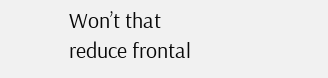Won’t that reduce frontal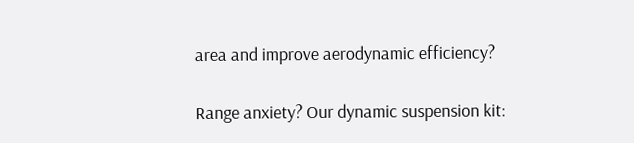area and improve aerodynamic efficiency?

Range anxiety? Our dynamic suspension kit: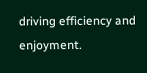driving efficiency and enjoyment.